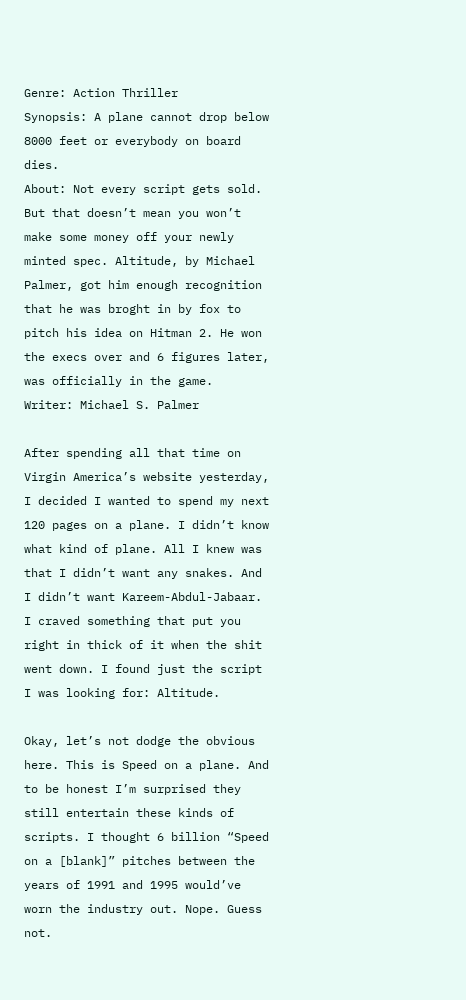Genre: Action Thriller
Synopsis: A plane cannot drop below 8000 feet or everybody on board dies.
About: Not every script gets sold. But that doesn’t mean you won’t make some money off your newly minted spec. Altitude, by Michael Palmer, got him enough recognition that he was broght in by fox to pitch his idea on Hitman 2. He won the execs over and 6 figures later, was officially in the game.
Writer: Michael S. Palmer

After spending all that time on Virgin America’s website yesterday, I decided I wanted to spend my next 120 pages on a plane. I didn’t know what kind of plane. All I knew was that I didn’t want any snakes. And I didn’t want Kareem-Abdul-Jabaar. I craved something that put you right in thick of it when the shit went down. I found just the script I was looking for: Altitude.

Okay, let’s not dodge the obvious here. This is Speed on a plane. And to be honest I’m surprised they still entertain these kinds of scripts. I thought 6 billion “Speed on a [blank]” pitches between the years of 1991 and 1995 would’ve worn the industry out. Nope. Guess not.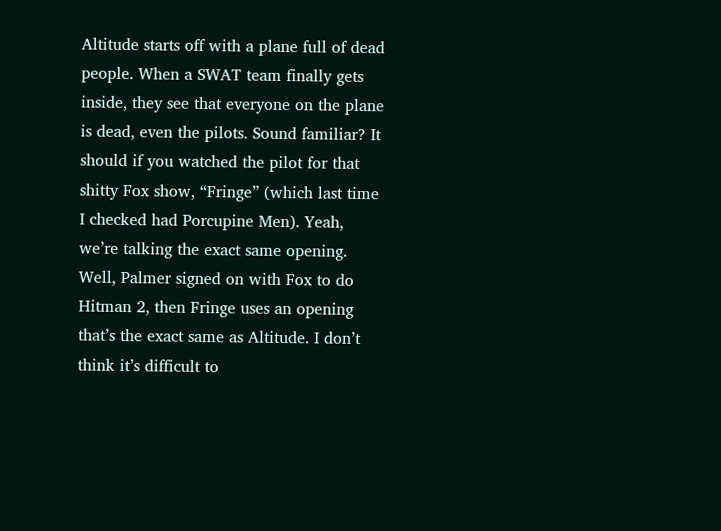Altitude starts off with a plane full of dead people. When a SWAT team finally gets inside, they see that everyone on the plane is dead, even the pilots. Sound familiar? It should if you watched the pilot for that shitty Fox show, “Fringe” (which last time I checked had Porcupine Men). Yeah, we’re talking the exact same opening. Well, Palmer signed on with Fox to do Hitman 2, then Fringe uses an opening that’s the exact same as Altitude. I don’t think it’s difficult to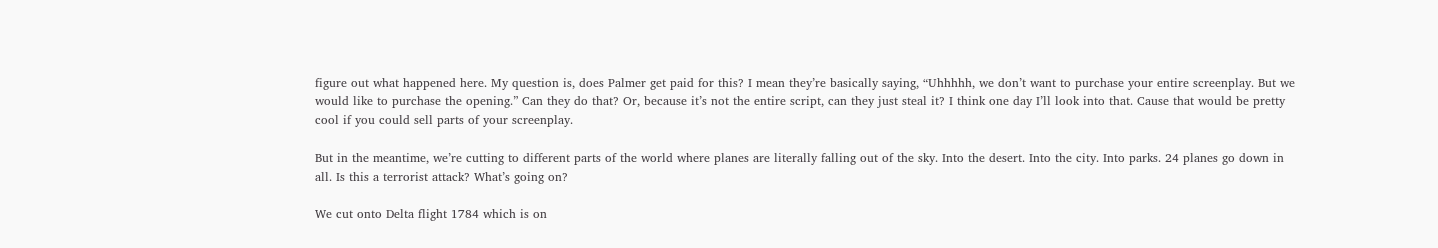figure out what happened here. My question is, does Palmer get paid for this? I mean they’re basically saying, “Uhhhhh, we don’t want to purchase your entire screenplay. But we would like to purchase the opening.” Can they do that? Or, because it’s not the entire script, can they just steal it? I think one day I’ll look into that. Cause that would be pretty cool if you could sell parts of your screenplay.

But in the meantime, we’re cutting to different parts of the world where planes are literally falling out of the sky. Into the desert. Into the city. Into parks. 24 planes go down in all. Is this a terrorist attack? What’s going on?

We cut onto Delta flight 1784 which is on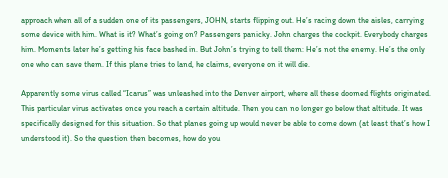approach when all of a sudden one of its passengers, JOHN, starts flipping out. He’s racing down the aisles, carrying some device with him. What is it? What’s going on? Passengers panicky. John charges the cockpit. Everybody charges him. Moments later he’s getting his face bashed in. But John’s trying to tell them: He’s not the enemy. He’s the only one who can save them. If this plane tries to land, he claims, everyone on it will die.

Apparently some virus called “Icarus” was unleashed into the Denver airport, where all these doomed flights originated. This particular virus activates once you reach a certain altitude. Then you can no longer go below that altitude. It was specifically designed for this situation. So that planes going up would never be able to come down (at least that’s how I understood it). So the question then becomes, how do you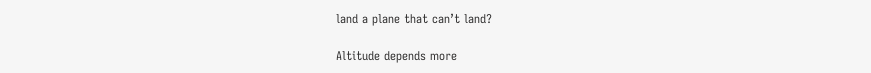land a plane that can’t land?

Altitude depends more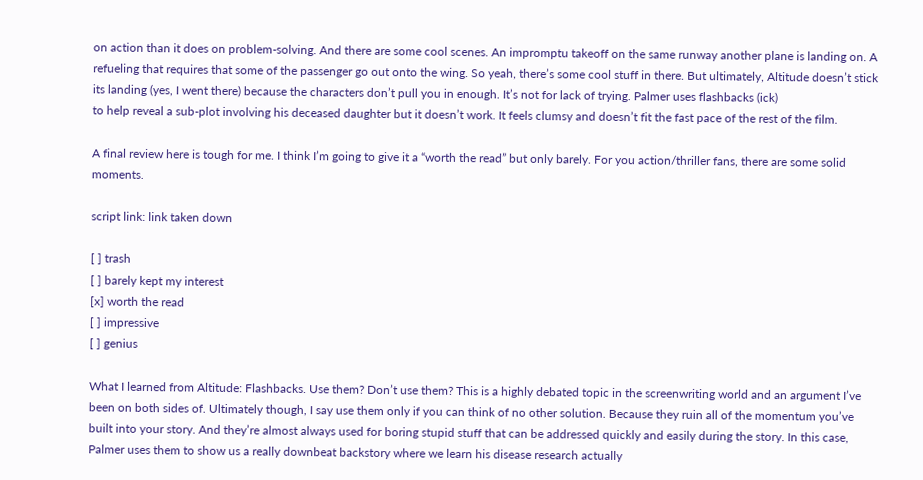on action than it does on problem-solving. And there are some cool scenes. An impromptu takeoff on the same runway another plane is landing on. A refueling that requires that some of the passenger go out onto the wing. So yeah, there’s some cool stuff in there. But ultimately, Altitude doesn’t stick its landing (yes, I went there) because the characters don’t pull you in enough. It’s not for lack of trying. Palmer uses flashbacks (ick)
to help reveal a sub-plot involving his deceased daughter but it doesn’t work. It feels clumsy and doesn’t fit the fast pace of the rest of the film.

A final review here is tough for me. I think I’m going to give it a “worth the read” but only barely. For you action/thriller fans, there are some solid moments.

script link: link taken down

[ ] trash
[ ] barely kept my interest
[x] worth the read
[ ] impressive
[ ] genius

What I learned from Altitude: Flashbacks. Use them? Don’t use them? This is a highly debated topic in the screenwriting world and an argument I’ve been on both sides of. Ultimately though, I say use them only if you can think of no other solution. Because they ruin all of the momentum you’ve built into your story. And they’re almost always used for boring stupid stuff that can be addressed quickly and easily during the story. In this case, Palmer uses them to show us a really downbeat backstory where we learn his disease research actually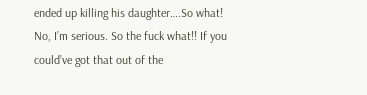ended up killing his daughter….So what! No, I’m serious. So the fuck what!! If you could’ve got that out of the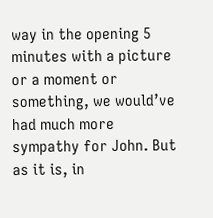way in the opening 5 minutes with a picture or a moment or something, we would’ve had much more sympathy for John. But as it is, in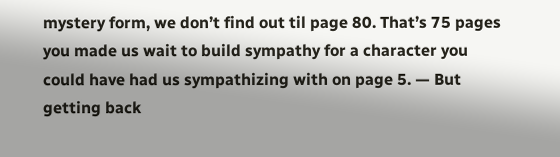mystery form, we don’t find out til page 80. That’s 75 pages you made us wait to build sympathy for a character you could have had us sympathizing with on page 5. — But getting back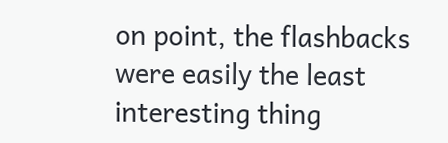on point, the flashbacks were easily the least interesting thing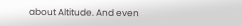about Altitude. And even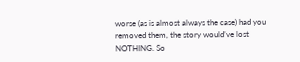worse (as is almost always the case) had you removed them, the story would’ve lost NOTHING. So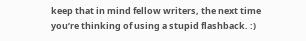keep that in mind fellow writers, the next time you’re thinking of using a stupid flashback. :)